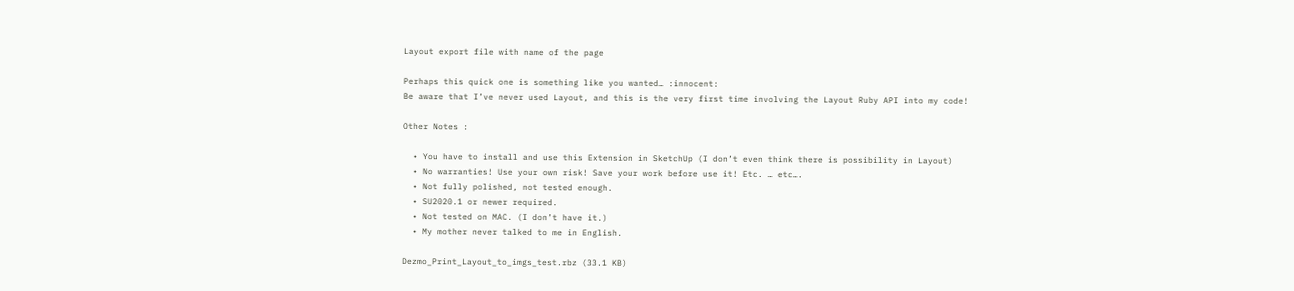Layout export file with name of the page

Perhaps this quick one is something like you wanted… :innocent:
Be aware that I’ve never used Layout, and this is the very first time involving the Layout Ruby API into my code!

Other Notes :

  • You have to install and use this Extension in SketchUp (I don’t even think there is possibility in Layout)
  • No warranties! Use your own risk! Save your work before use it! Etc. … etc….
  • Not fully polished, not tested enough.
  • SU2020.1 or newer required.
  • Not tested on MAC. (I don’t have it.)
  • My mother never talked to me in English.

Dezmo_Print_Layout_to_imgs_test.rbz (33.1 KB)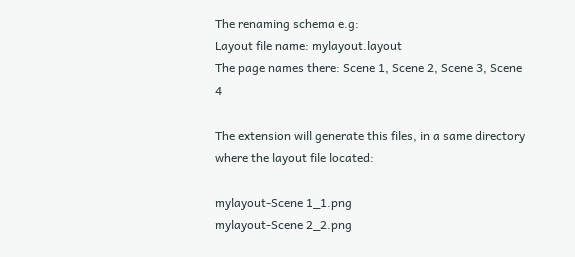The renaming schema e.g:
Layout file name: mylayout.layout
The page names there: Scene 1, Scene 2, Scene 3, Scene 4

The extension will generate this files, in a same directory where the layout file located:

mylayout-Scene 1_1.png
mylayout-Scene 2_2.png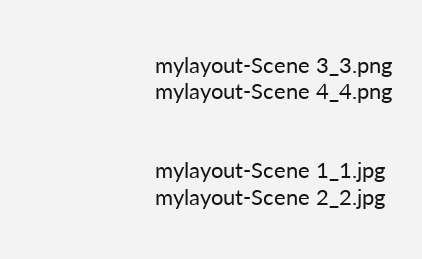mylayout-Scene 3_3.png
mylayout-Scene 4_4.png


mylayout-Scene 1_1.jpg
mylayout-Scene 2_2.jpg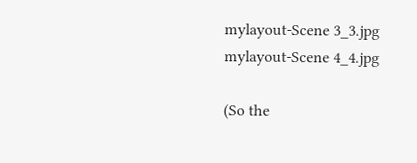mylayout-Scene 3_3.jpg
mylayout-Scene 4_4.jpg

(So the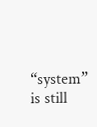“system” is still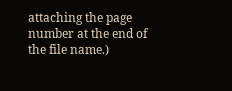attaching the page number at the end of the file name.)